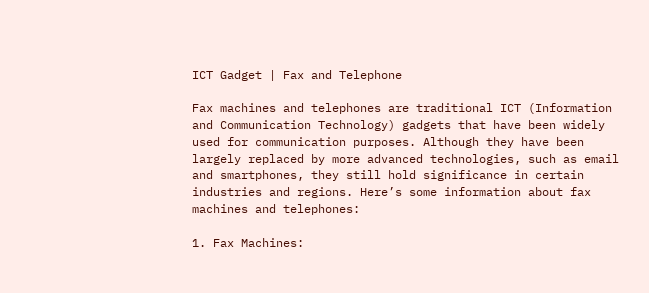ICT Gadget | Fax and Telephone

Fax machines and telephones are traditional ICT (Information and Communication Technology) gadgets that have been widely used for communication purposes. Although they have been largely replaced by more advanced technologies, such as email and smartphones, they still hold significance in certain industries and regions. Here’s some information about fax machines and telephones:

1. Fax Machines: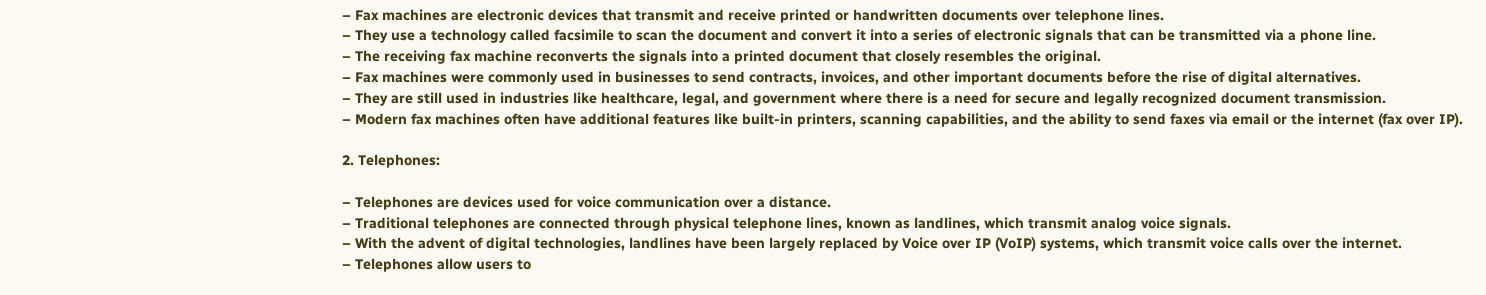– Fax machines are electronic devices that transmit and receive printed or handwritten documents over telephone lines.
– They use a technology called facsimile to scan the document and convert it into a series of electronic signals that can be transmitted via a phone line.
– The receiving fax machine reconverts the signals into a printed document that closely resembles the original.
– Fax machines were commonly used in businesses to send contracts, invoices, and other important documents before the rise of digital alternatives.
– They are still used in industries like healthcare, legal, and government where there is a need for secure and legally recognized document transmission.
– Modern fax machines often have additional features like built-in printers, scanning capabilities, and the ability to send faxes via email or the internet (fax over IP).

2. Telephones:

– Telephones are devices used for voice communication over a distance.
– Traditional telephones are connected through physical telephone lines, known as landlines, which transmit analog voice signals.
– With the advent of digital technologies, landlines have been largely replaced by Voice over IP (VoIP) systems, which transmit voice calls over the internet.
– Telephones allow users to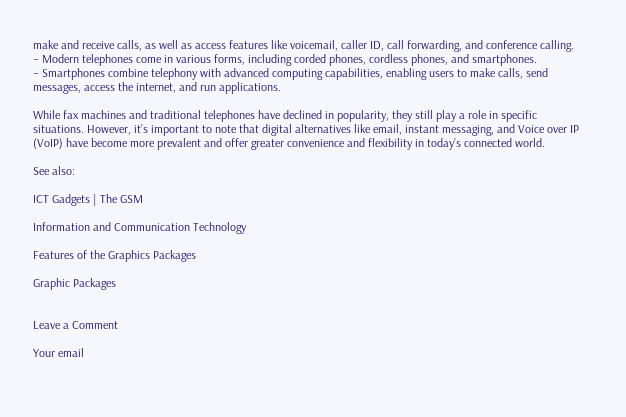make and receive calls, as well as access features like voicemail, caller ID, call forwarding, and conference calling.
– Modern telephones come in various forms, including corded phones, cordless phones, and smartphones.
– Smartphones combine telephony with advanced computing capabilities, enabling users to make calls, send messages, access the internet, and run applications.

While fax machines and traditional telephones have declined in popularity, they still play a role in specific situations. However, it’s important to note that digital alternatives like email, instant messaging, and Voice over IP (VoIP) have become more prevalent and offer greater convenience and flexibility in today’s connected world.

See also:

ICT Gadgets | The GSM

Information and Communication Technology

Features of the Graphics Packages

Graphic Packages


Leave a Comment

Your email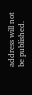address will not be published.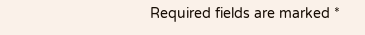Required fields are marked *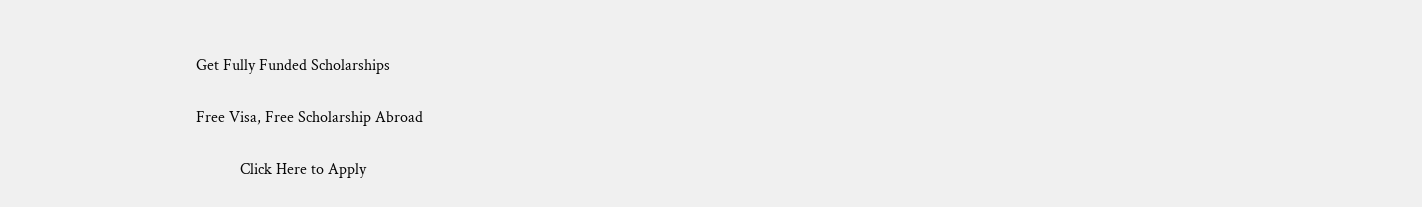Get Fully Funded Scholarships

Free Visa, Free Scholarship Abroad

           Click Here to Apply